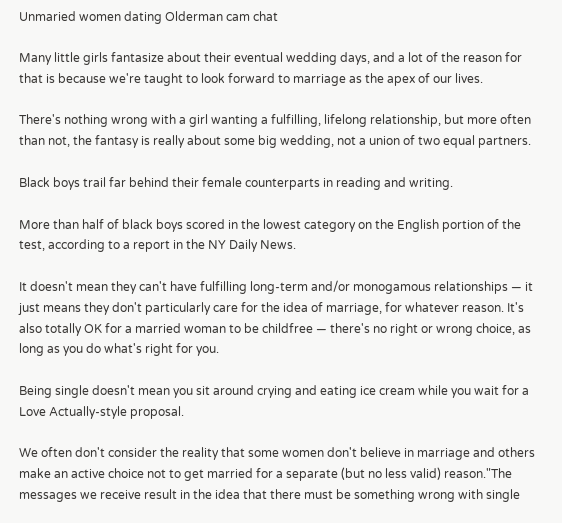Unmaried women dating Olderman cam chat

Many little girls fantasize about their eventual wedding days, and a lot of the reason for that is because we're taught to look forward to marriage as the apex of our lives.

There's nothing wrong with a girl wanting a fulfilling, lifelong relationship, but more often than not, the fantasy is really about some big wedding, not a union of two equal partners.

Black boys trail far behind their female counterparts in reading and writing.

More than half of black boys scored in the lowest category on the English portion of the test, according to a report in the NY Daily News.

It doesn't mean they can't have fulfilling long-term and/or monogamous relationships — it just means they don't particularly care for the idea of marriage, for whatever reason. It's also totally OK for a married woman to be childfree — there's no right or wrong choice, as long as you do what's right for you.

Being single doesn't mean you sit around crying and eating ice cream while you wait for a Love Actually-style proposal.

We often don't consider the reality that some women don't believe in marriage and others make an active choice not to get married for a separate (but no less valid) reason."The messages we receive result in the idea that there must be something wrong with single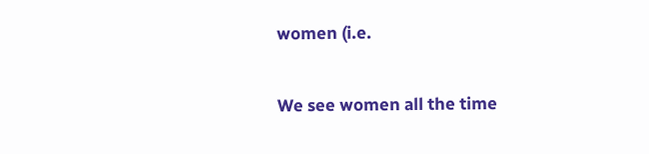women (i.e.

We see women all the time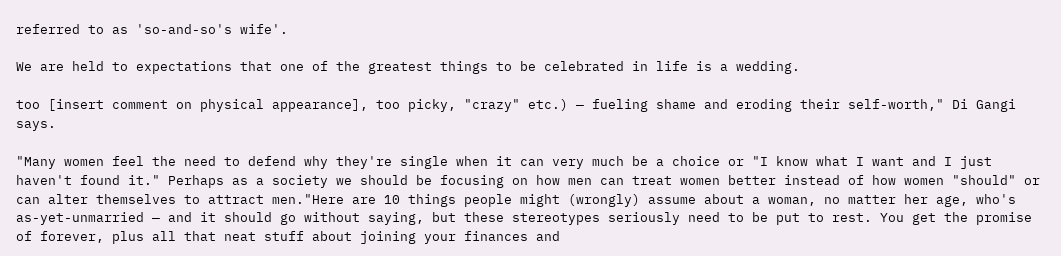referred to as 'so-and-so's wife'.

We are held to expectations that one of the greatest things to be celebrated in life is a wedding.

too [insert comment on physical appearance], too picky, "crazy" etc.) — fueling shame and eroding their self-worth," Di Gangi says.

"Many women feel the need to defend why they're single when it can very much be a choice or "I know what I want and I just haven't found it." Perhaps as a society we should be focusing on how men can treat women better instead of how women "should" or can alter themselves to attract men."Here are 10 things people might (wrongly) assume about a woman, no matter her age, who's as-yet-unmarried — and it should go without saying, but these stereotypes seriously need to be put to rest. You get the promise of forever, plus all that neat stuff about joining your finances and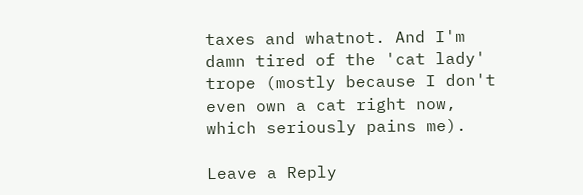taxes and whatnot. And I'm damn tired of the 'cat lady' trope (mostly because I don't even own a cat right now, which seriously pains me).

Leave a Reply